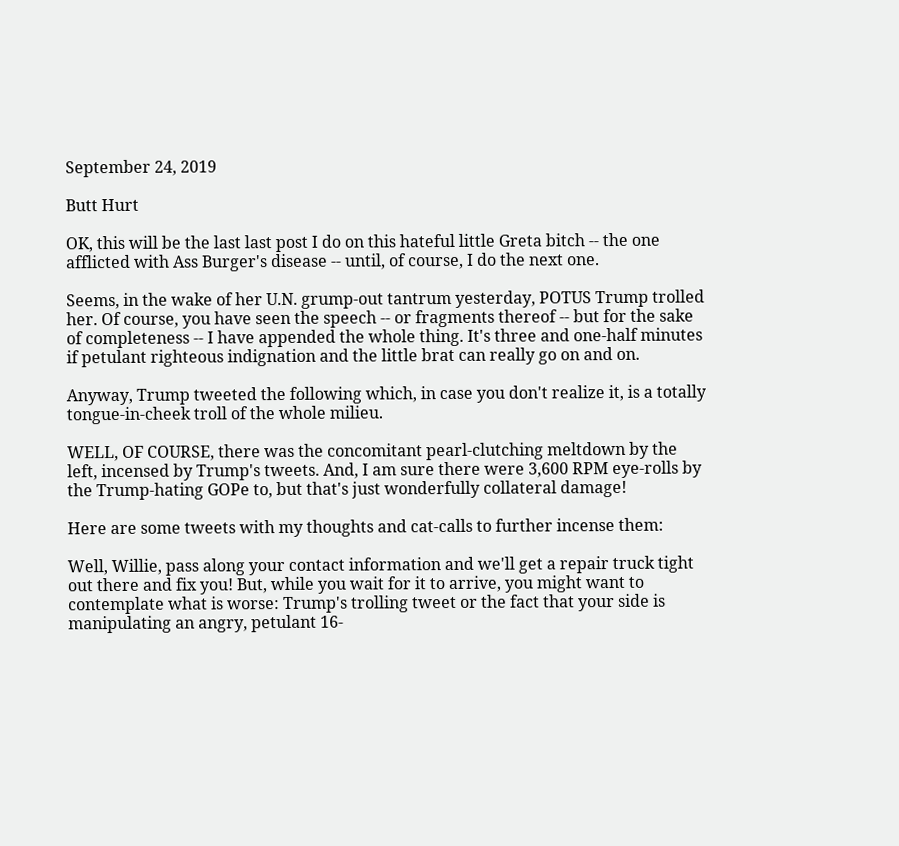September 24, 2019

Butt Hurt

OK, this will be the last last post I do on this hateful little Greta bitch -- the one afflicted with Ass Burger's disease -- until, of course, I do the next one.

Seems, in the wake of her U.N. grump-out tantrum yesterday, POTUS Trump trolled her. Of course, you have seen the speech -- or fragments thereof -- but for the sake of completeness -- I have appended the whole thing. It's three and one-half minutes if petulant righteous indignation and the little brat can really go on and on.

Anyway, Trump tweeted the following which, in case you don't realize it, is a totally tongue-in-cheek troll of the whole milieu.

WELL, OF COURSE, there was the concomitant pearl-clutching meltdown by the left, incensed by Trump's tweets. And, I am sure there were 3,600 RPM eye-rolls by the Trump-hating GOPe to, but that's just wonderfully collateral damage!

Here are some tweets with my thoughts and cat-calls to further incense them:

Well, Willie, pass along your contact information and we'll get a repair truck tight out there and fix you! But, while you wait for it to arrive, you might want to contemplate what is worse: Trump's trolling tweet or the fact that your side is manipulating an angry, petulant 16-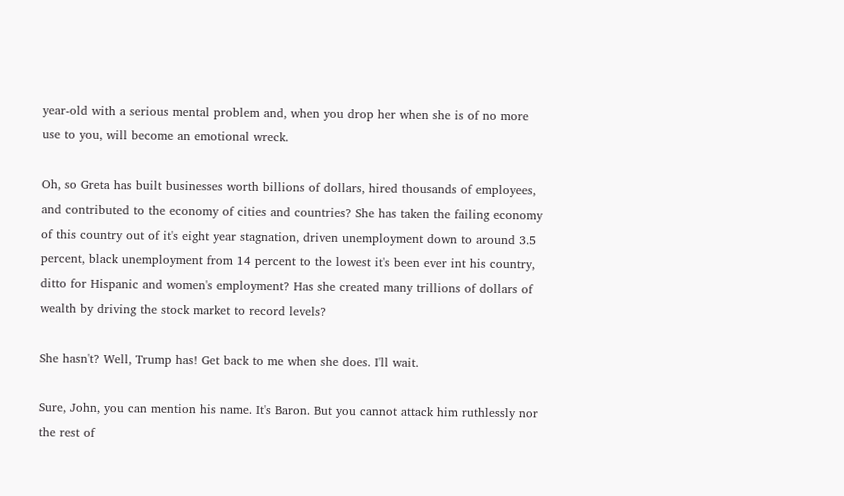year-old with a serious mental problem and, when you drop her when she is of no more use to you, will become an emotional wreck.

Oh, so Greta has built businesses worth billions of dollars, hired thousands of employees, and contributed to the economy of cities and countries? She has taken the failing economy of this country out of it's eight year stagnation, driven unemployment down to around 3.5 percent, black unemployment from 14 percent to the lowest it's been ever int his country, ditto for Hispanic and women's employment? Has she created many trillions of dollars of wealth by driving the stock market to record levels?

She hasn't? Well, Trump has! Get back to me when she does. I'll wait.

Sure, John, you can mention his name. It's Baron. But you cannot attack him ruthlessly nor the rest of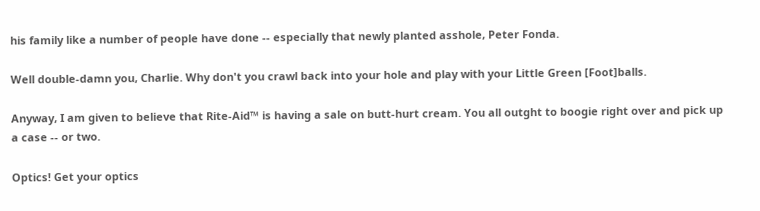his family like a number of people have done -- especially that newly planted asshole, Peter Fonda.

Well double-damn you, Charlie. Why don't you crawl back into your hole and play with your Little Green [Foot]balls.

Anyway, I am given to believe that Rite-Aid™ is having a sale on butt-hurt cream. You all outght to boogie right over and pick up a case -- or two.

Optics! Get your optics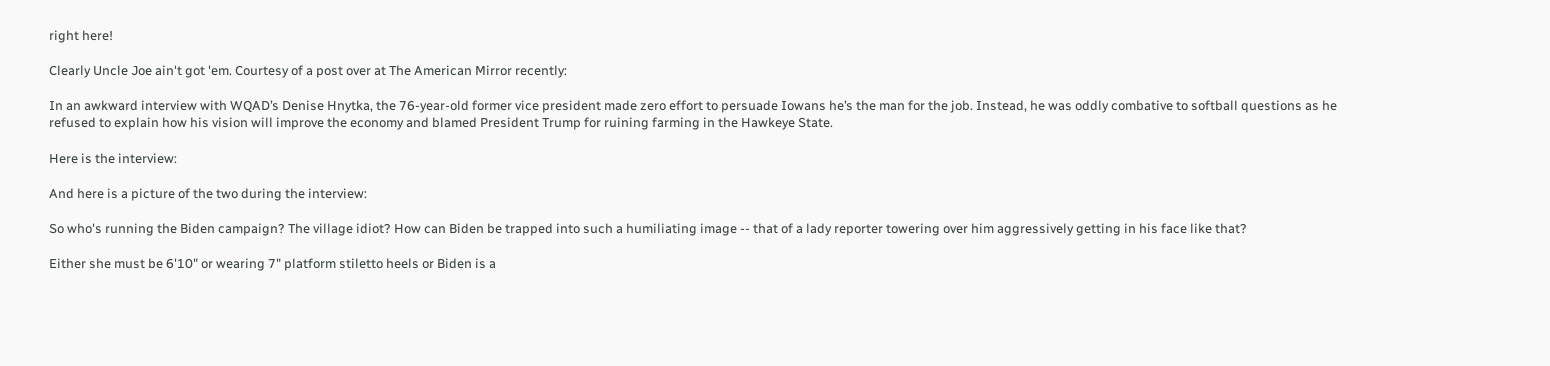right here!

Clearly Uncle Joe ain't got 'em. Courtesy of a post over at The American Mirror recently:

In an awkward interview with WQAD’s Denise Hnytka, the 76-year-old former vice president made zero effort to persuade Iowans he’s the man for the job. Instead, he was oddly combative to softball questions as he refused to explain how his vision will improve the economy and blamed President Trump for ruining farming in the Hawkeye State.

Here is the interview:

And here is a picture of the two during the interview:

So who's running the Biden campaign? The village idiot? How can Biden be trapped into such a humiliating image -- that of a lady reporter towering over him aggressively getting in his face like that?

Either she must be 6'10" or wearing 7" platform stiletto heels or Biden is a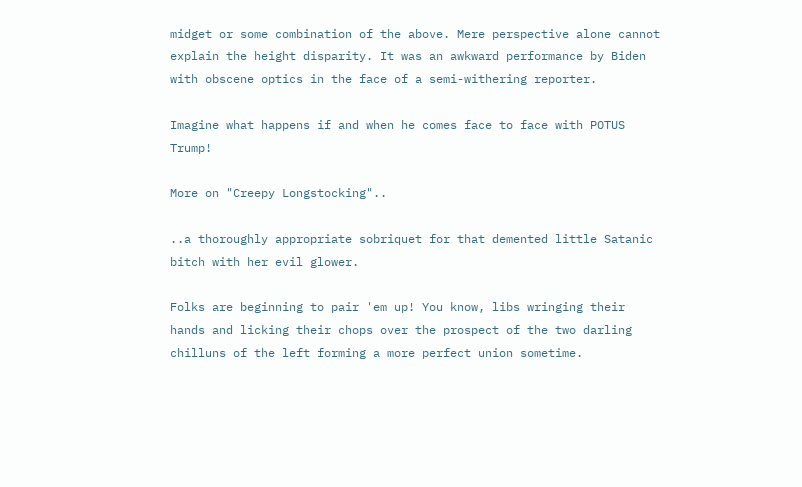midget or some combination of the above. Mere perspective alone cannot explain the height disparity. It was an awkward performance by Biden with obscene optics in the face of a semi-withering reporter.

Imagine what happens if and when he comes face to face with POTUS Trump!

More on "Creepy Longstocking"..

..a thoroughly appropriate sobriquet for that demented little Satanic bitch with her evil glower.

Folks are beginning to pair 'em up! You know, libs wringing their hands and licking their chops over the prospect of the two darling chilluns of the left forming a more perfect union sometime.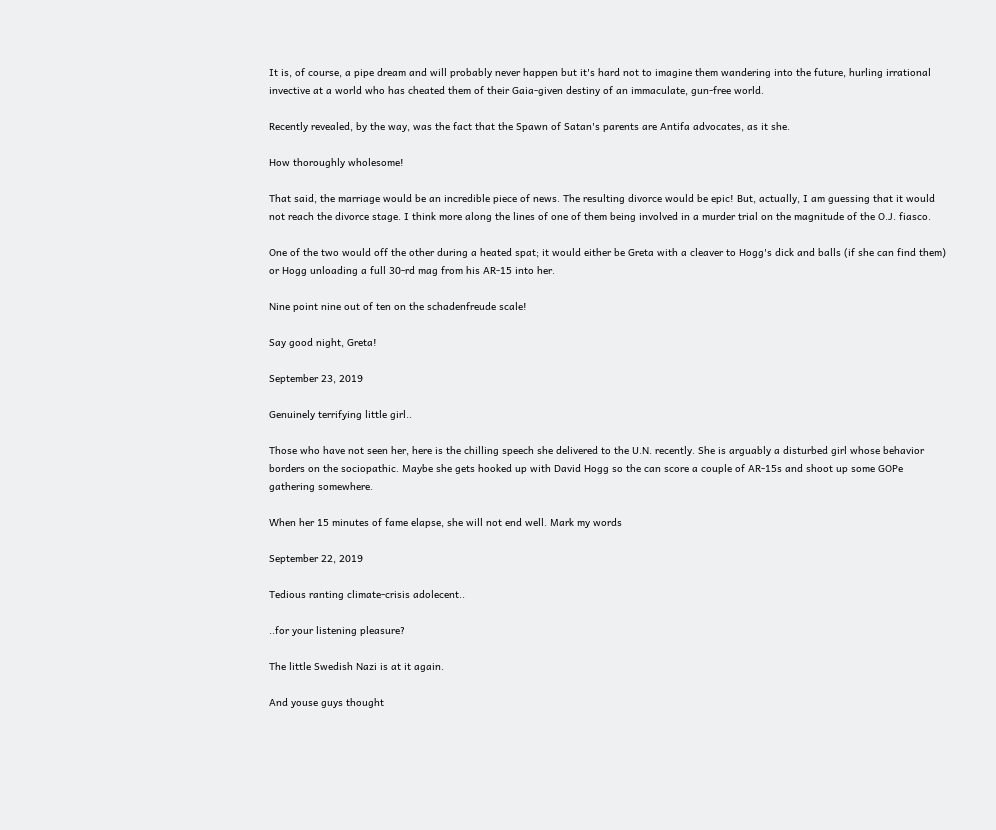It is, of course, a pipe dream and will probably never happen but it's hard not to imagine them wandering into the future, hurling irrational invective at a world who has cheated them of their Gaia-given destiny of an immaculate, gun-free world.

Recently revealed, by the way, was the fact that the Spawn of Satan's parents are Antifa advocates, as it she.

How thoroughly wholesome!

That said, the marriage would be an incredible piece of news. The resulting divorce would be epic! But, actually, I am guessing that it would not reach the divorce stage. I think more along the lines of one of them being involved in a murder trial on the magnitude of the O.J. fiasco.

One of the two would off the other during a heated spat; it would either be Greta with a cleaver to Hogg's dick and balls (if she can find them) or Hogg unloading a full 30-rd mag from his AR-15 into her.

Nine point nine out of ten on the schadenfreude scale!

Say good night, Greta!

September 23, 2019

Genuinely terrifying little girl..

Those who have not seen her, here is the chilling speech she delivered to the U.N. recently. She is arguably a disturbed girl whose behavior borders on the sociopathic. Maybe she gets hooked up with David Hogg so the can score a couple of AR-15s and shoot up some GOPe gathering somewhere.

When her 15 minutes of fame elapse, she will not end well. Mark my words

September 22, 2019

Tedious ranting climate-crisis adolecent..

..for your listening pleasure?

The little Swedish Nazi is at it again.

And youse guys thought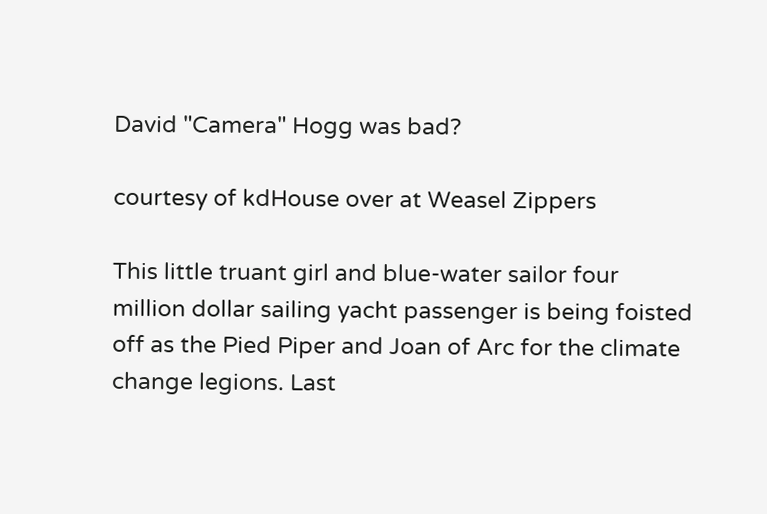David "Camera" Hogg was bad?

courtesy of kdHouse over at Weasel Zippers

This little truant girl and blue-water sailor four million dollar sailing yacht passenger is being foisted off as the Pied Piper and Joan of Arc for the climate change legions. Last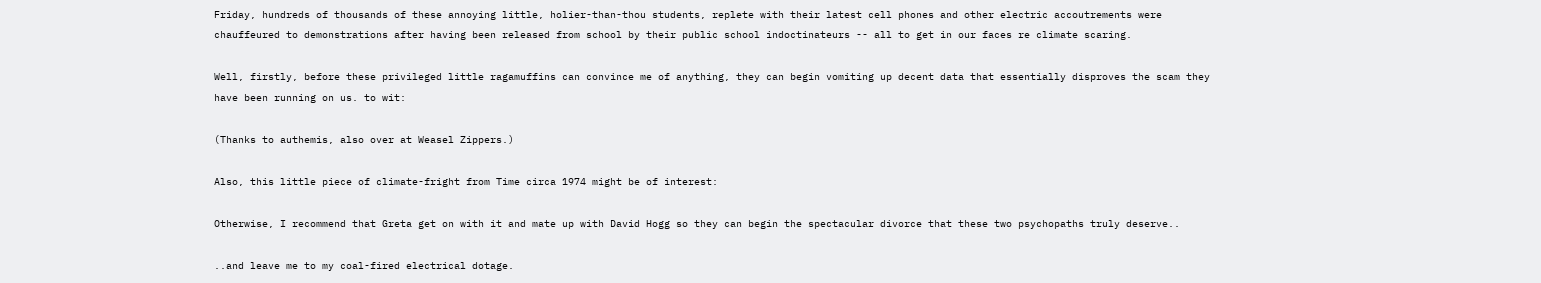Friday, hundreds of thousands of these annoying little, holier-than-thou students, replete with their latest cell phones and other electric accoutrements were chauffeured to demonstrations after having been released from school by their public school indoctinateurs -- all to get in our faces re climate scaring.

Well, firstly, before these privileged little ragamuffins can convince me of anything, they can begin vomiting up decent data that essentially disproves the scam they have been running on us. to wit:

(Thanks to authemis, also over at Weasel Zippers.)

Also, this little piece of climate-fright from Time circa 1974 might be of interest:

Otherwise, I recommend that Greta get on with it and mate up with David Hogg so they can begin the spectacular divorce that these two psychopaths truly deserve..

..and leave me to my coal-fired electrical dotage.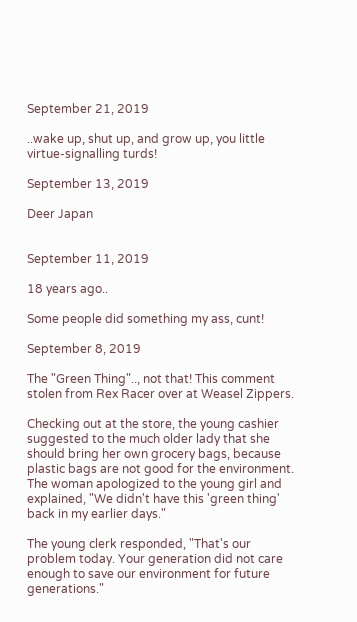September 21, 2019

..wake up, shut up, and grow up, you little virtue-signalling turds!

September 13, 2019

Deer Japan


September 11, 2019

18 years ago..

Some people did something my ass, cunt!

September 8, 2019

The "Green Thing".., not that! This comment stolen from Rex Racer over at Weasel Zippers.

Checking out at the store, the young cashier suggested to the much older lady that she should bring her own grocery bags, because plastic bags are not good for the environment. The woman apologized to the young girl and explained, "We didn't have this 'green thing' back in my earlier days."

The young clerk responded, "That's our problem today. Your generation did not care enough to save our environment for future generations."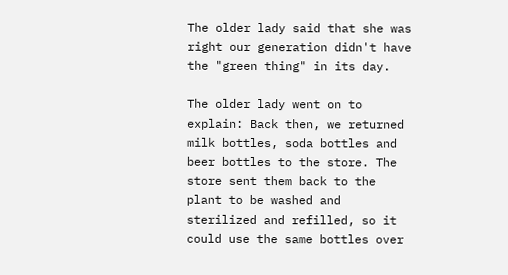The older lady said that she was right our generation didn't have the "green thing" in its day.

The older lady went on to explain: Back then, we returned milk bottles, soda bottles and beer bottles to the store. The store sent them back to the plant to be washed and sterilized and refilled, so it could use the same bottles over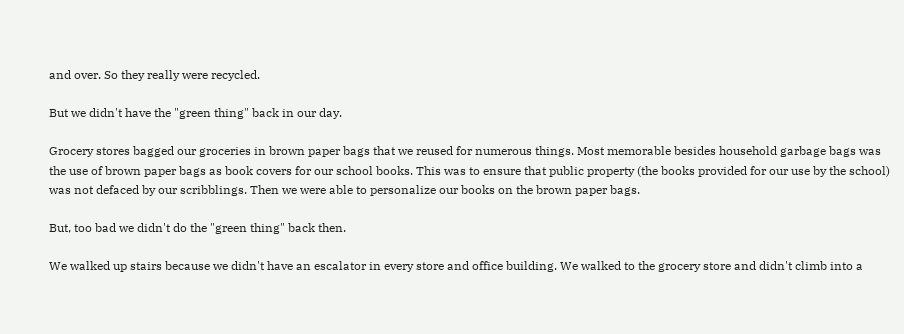and over. So they really were recycled.

But we didn't have the "green thing" back in our day.

Grocery stores bagged our groceries in brown paper bags that we reused for numerous things. Most memorable besides household garbage bags was the use of brown paper bags as book covers for our school books. This was to ensure that public property (the books provided for our use by the school) was not defaced by our scribblings. Then we were able to personalize our books on the brown paper bags.

But, too bad we didn't do the "green thing" back then.

We walked up stairs because we didn't have an escalator in every store and office building. We walked to the grocery store and didn't climb into a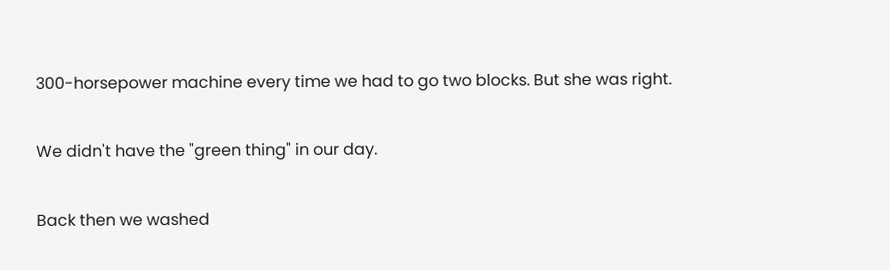300-horsepower machine every time we had to go two blocks. But she was right.

We didn't have the "green thing" in our day.

Back then we washed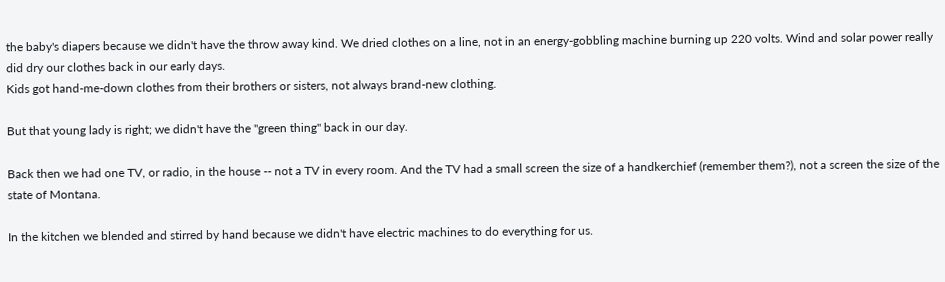the baby's diapers because we didn't have the throw away kind. We dried clothes on a line, not in an energy-gobbling machine burning up 220 volts. Wind and solar power really did dry our clothes back in our early days.
Kids got hand-me-down clothes from their brothers or sisters, not always brand-new clothing.

But that young lady is right; we didn't have the "green thing" back in our day.

Back then we had one TV, or radio, in the house -- not a TV in every room. And the TV had a small screen the size of a handkerchief (remember them?), not a screen the size of the state of Montana.

In the kitchen we blended and stirred by hand because we didn't have electric machines to do everything for us.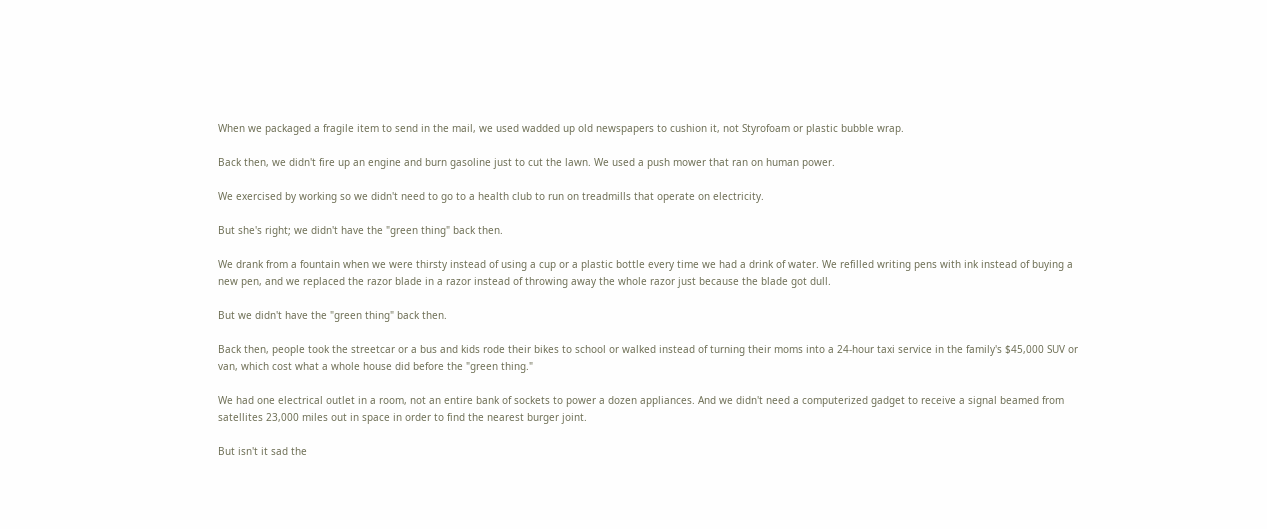When we packaged a fragile item to send in the mail, we used wadded up old newspapers to cushion it, not Styrofoam or plastic bubble wrap.

Back then, we didn't fire up an engine and burn gasoline just to cut the lawn. We used a push mower that ran on human power.

We exercised by working so we didn't need to go to a health club to run on treadmills that operate on electricity.

But she's right; we didn't have the "green thing" back then.

We drank from a fountain when we were thirsty instead of using a cup or a plastic bottle every time we had a drink of water. We refilled writing pens with ink instead of buying a new pen, and we replaced the razor blade in a razor instead of throwing away the whole razor just because the blade got dull.

But we didn't have the "green thing" back then.

Back then, people took the streetcar or a bus and kids rode their bikes to school or walked instead of turning their moms into a 24-hour taxi service in the family's $45,000 SUV or van, which cost what a whole house did before the "green thing."

We had one electrical outlet in a room, not an entire bank of sockets to power a dozen appliances. And we didn't need a computerized gadget to receive a signal beamed from satellites 23,000 miles out in space in order to find the nearest burger joint.

But isn't it sad the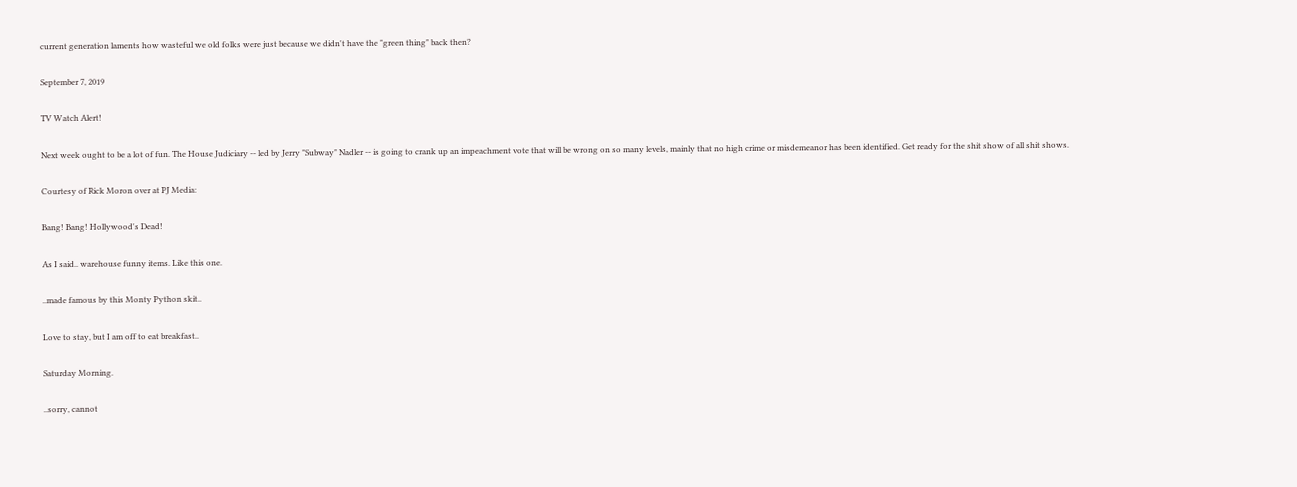current generation laments how wasteful we old folks were just because we didn't have the "green thing" back then?

September 7, 2019

TV Watch Alert!

Next week ought to be a lot of fun. The House Judiciary -- led by Jerry "Subway" Nadler -- is going to crank up an impeachment vote that will be wrong on so many levels, mainly that no high crime or misdemeanor has been identified. Get ready for the shit show of all shit shows.

Courtesy of Rick Moron over at PJ Media:

Bang! Bang! Hollywood's Dead!

As I said.. warehouse funny items. Like this one.

..made famous by this Monty Python skit..

Love to stay, but I am off to eat breakfast..

Saturday Morning.

..sorry, cannot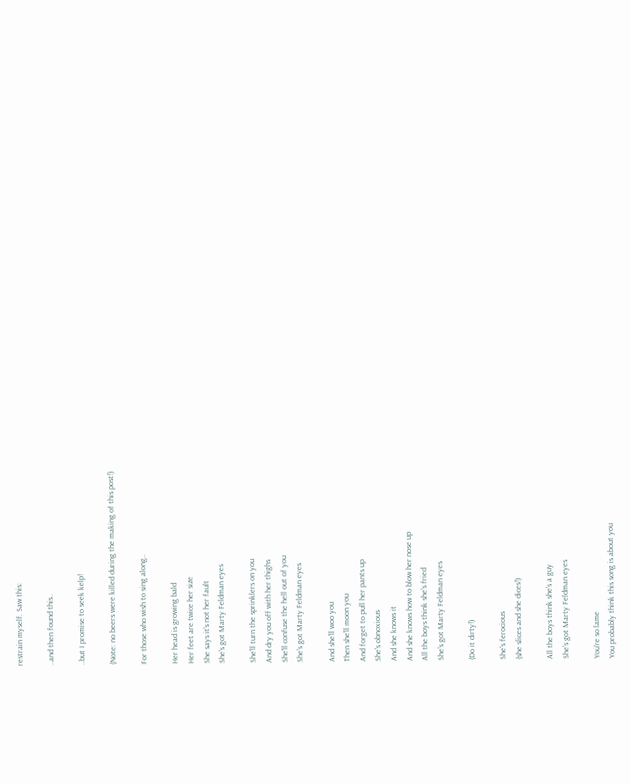restrain myself. Saw this:

..and then found this..

..but I promise to seek kelp!

(Note: no beers were killed during the making of this post!)

For those who wish to sing along..

Her head is growing bald
Her feet are twice her size
She says it's not her fault
She's got Marty Feldman eyes

She'll turn the sprinklers on you
And dry you off with her thighs
She'll confuse the hell out of you
She's got Marty Feldman eyes

And she'll woo you
Then she'll moon you
And forget to pull her pants up
She's obnoxious
And she knows it
And she knows how to blow her nose up
All the boys think she's fried
She's got Marty Feldman eyes

(Do it dirty!)

She's ferocious
(she slices and she dices!)

All the boys think she's a guy
She's got Marty Feldman eyes

You're so lame
You probably think this song is about you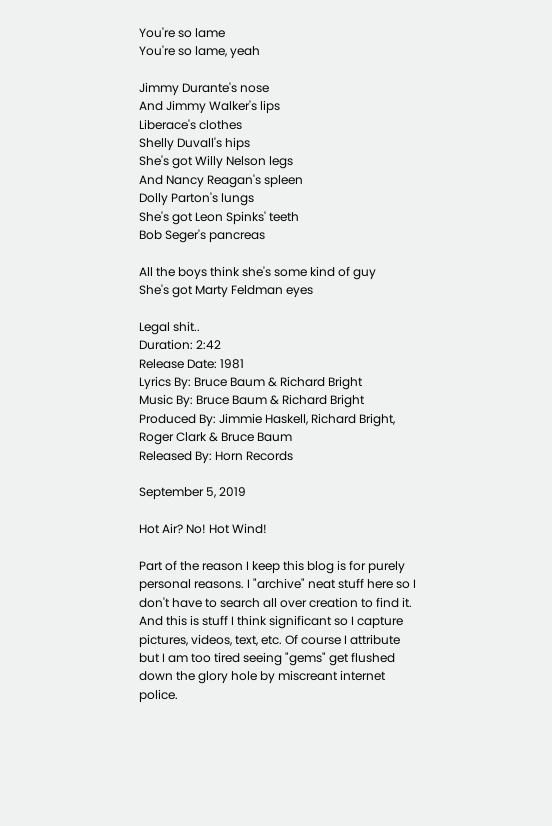You're so lame
You're so lame, yeah

Jimmy Durante's nose
And Jimmy Walker's lips
Liberace's clothes
Shelly Duvall's hips
She's got Willy Nelson legs
And Nancy Reagan's spleen
Dolly Parton's lungs
She's got Leon Spinks' teeth
Bob Seger's pancreas

All the boys think she's some kind of guy
She's got Marty Feldman eyes

Legal shit..
Duration: 2:42
Release Date: 1981
Lyrics By: Bruce Baum & Richard Bright
Music By: Bruce Baum & Richard Bright
Produced By: Jimmie Haskell, Richard Bright, Roger Clark & Bruce Baum
Released By: Horn Records

September 5, 2019

Hot Air? No! Hot Wind!

Part of the reason I keep this blog is for purely personal reasons. I "archive" neat stuff here so I don't have to search all over creation to find it. And this is stuff I think significant so I capture pictures, videos, text, etc. Of course I attribute but I am too tired seeing "gems" get flushed down the glory hole by miscreant internet police.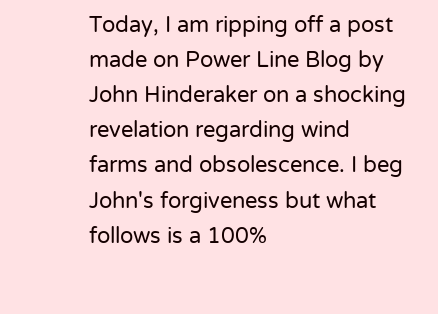Today, I am ripping off a post made on Power Line Blog by John Hinderaker on a shocking revelation regarding wind farms and obsolescence. I beg John's forgiveness but what follows is a 100%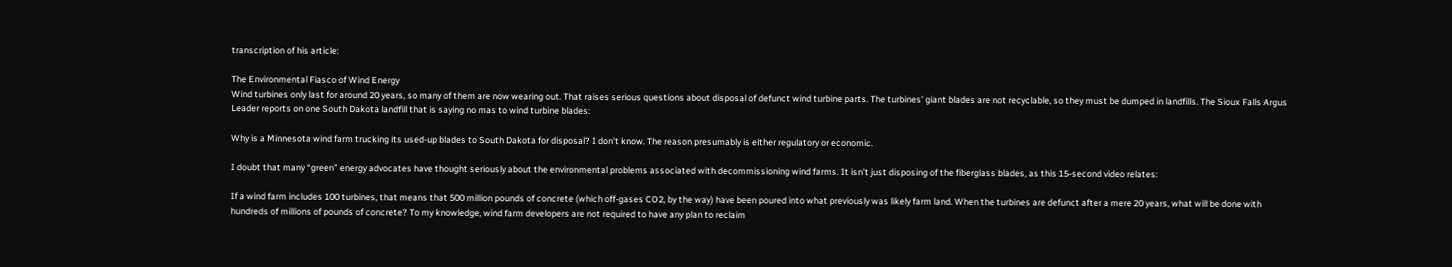transcription of his article:

The Environmental Fiasco of Wind Energy
Wind turbines only last for around 20 years, so many of them are now wearing out. That raises serious questions about disposal of defunct wind turbine parts. The turbines’ giant blades are not recyclable, so they must be dumped in landfills. The Sioux Falls Argus Leader reports on one South Dakota landfill that is saying no mas to wind turbine blades:

Why is a Minnesota wind farm trucking its used-up blades to South Dakota for disposal? I don’t know. The reason presumably is either regulatory or economic.

I doubt that many “green” energy advocates have thought seriously about the environmental problems associated with decommissioning wind farms. It isn’t just disposing of the fiberglass blades, as this 15-second video relates:

If a wind farm includes 100 turbines, that means that 500 million pounds of concrete (which off-gases CO2, by the way) have been poured into what previously was likely farm land. When the turbines are defunct after a mere 20 years, what will be done with hundreds of millions of pounds of concrete? To my knowledge, wind farm developers are not required to have any plan to reclaim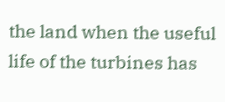the land when the useful life of the turbines has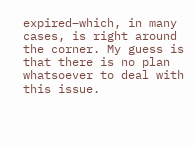expired–which, in many cases, is right around the corner. My guess is that there is no plan whatsoever to deal with this issue.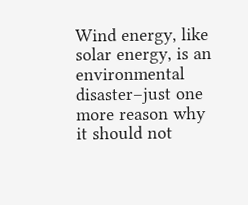Wind energy, like solar energy, is an environmental disaster–just one more reason why it should not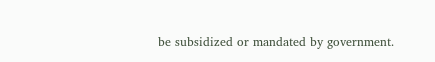be subsidized or mandated by government.